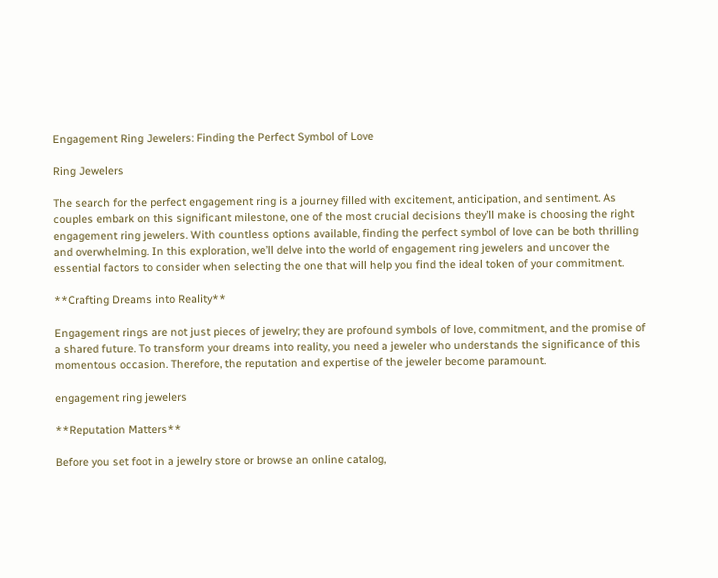Engagement Ring Jewelers: Finding the Perfect Symbol of Love

Ring Jewelers

The search for the perfect engagement ring is a journey filled with excitement, anticipation, and sentiment. As couples embark on this significant milestone, one of the most crucial decisions they’ll make is choosing the right engagement ring jewelers. With countless options available, finding the perfect symbol of love can be both thrilling and overwhelming. In this exploration, we’ll delve into the world of engagement ring jewelers and uncover the essential factors to consider when selecting the one that will help you find the ideal token of your commitment.

**Crafting Dreams into Reality**

Engagement rings are not just pieces of jewelry; they are profound symbols of love, commitment, and the promise of a shared future. To transform your dreams into reality, you need a jeweler who understands the significance of this momentous occasion. Therefore, the reputation and expertise of the jeweler become paramount.

engagement ring jewelers

**Reputation Matters**

Before you set foot in a jewelry store or browse an online catalog,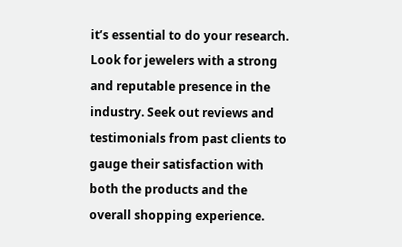it’s essential to do your research. Look for jewelers with a strong and reputable presence in the industry. Seek out reviews and testimonials from past clients to gauge their satisfaction with both the products and the overall shopping experience.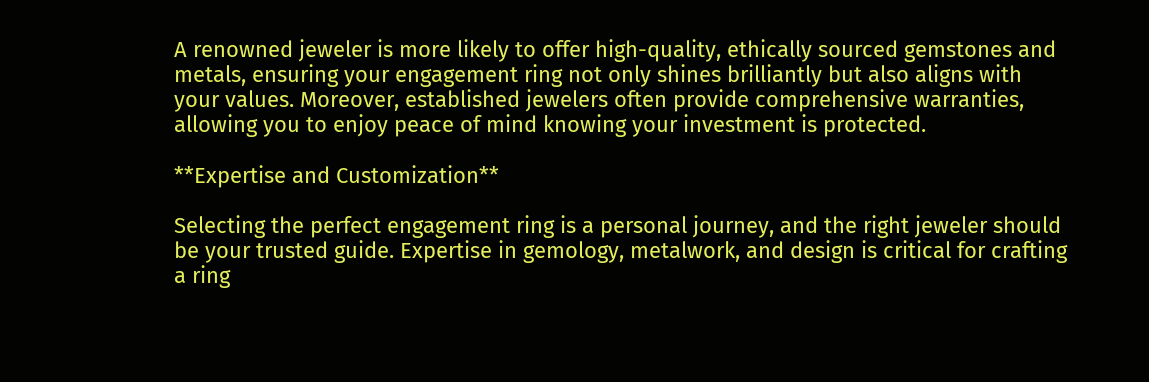A renowned jeweler is more likely to offer high-quality, ethically sourced gemstones and metals, ensuring your engagement ring not only shines brilliantly but also aligns with your values. Moreover, established jewelers often provide comprehensive warranties, allowing you to enjoy peace of mind knowing your investment is protected.

**Expertise and Customization**

Selecting the perfect engagement ring is a personal journey, and the right jeweler should be your trusted guide. Expertise in gemology, metalwork, and design is critical for crafting a ring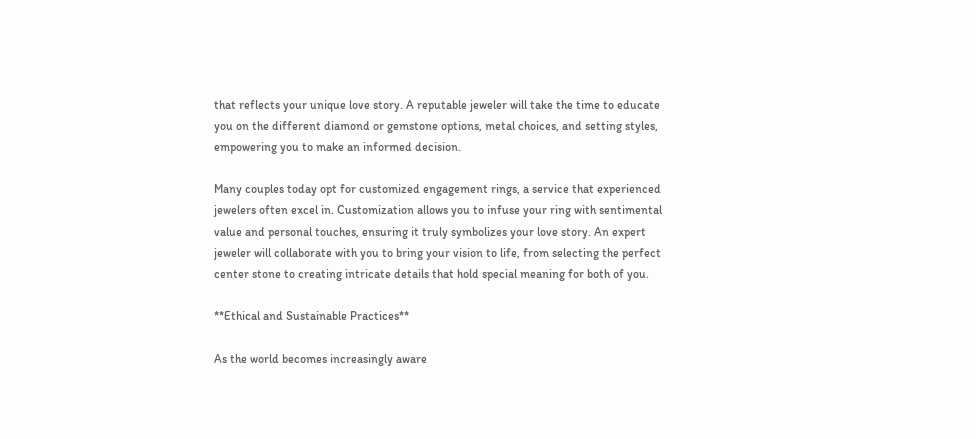that reflects your unique love story. A reputable jeweler will take the time to educate you on the different diamond or gemstone options, metal choices, and setting styles, empowering you to make an informed decision.

Many couples today opt for customized engagement rings, a service that experienced jewelers often excel in. Customization allows you to infuse your ring with sentimental value and personal touches, ensuring it truly symbolizes your love story. An expert jeweler will collaborate with you to bring your vision to life, from selecting the perfect center stone to creating intricate details that hold special meaning for both of you.

**Ethical and Sustainable Practices**

As the world becomes increasingly aware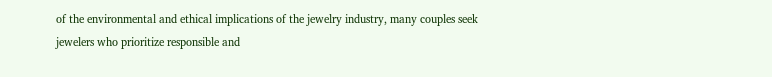of the environmental and ethical implications of the jewelry industry, many couples seek jewelers who prioritize responsible and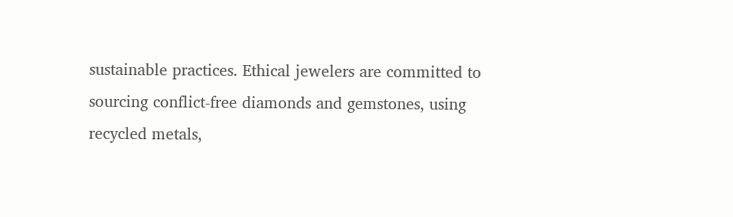sustainable practices. Ethical jewelers are committed to sourcing conflict-free diamonds and gemstones, using recycled metals,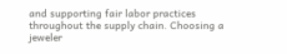and supporting fair labor practices throughout the supply chain. Choosing a jeweler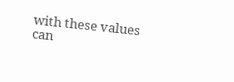with these values can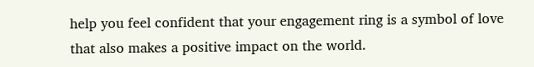help you feel confident that your engagement ring is a symbol of love that also makes a positive impact on the world.